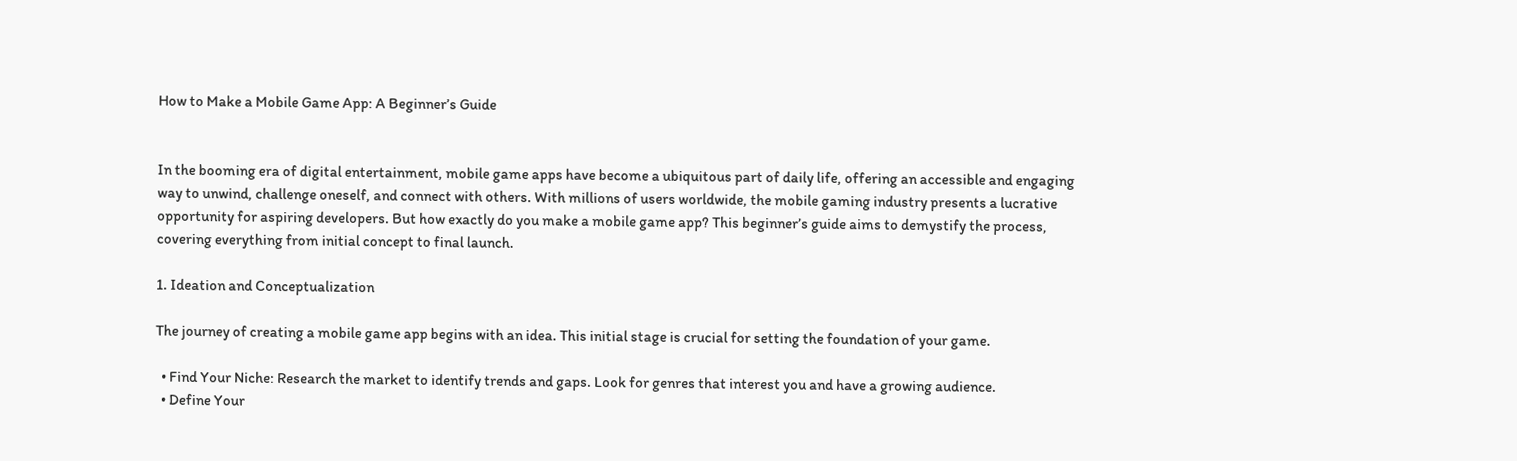How to Make a Mobile Game App: A Beginner’s Guide


In the booming era of digital entertainment, mobile game apps have become a ubiquitous part of daily life, offering an accessible and engaging way to unwind, challenge oneself, and connect with others. With millions of users worldwide, the mobile gaming industry presents a lucrative opportunity for aspiring developers. But how exactly do you make a mobile game app? This beginner’s guide aims to demystify the process, covering everything from initial concept to final launch.

1. Ideation and Conceptualization

The journey of creating a mobile game app begins with an idea. This initial stage is crucial for setting the foundation of your game.

  • Find Your Niche: Research the market to identify trends and gaps. Look for genres that interest you and have a growing audience.
  • Define Your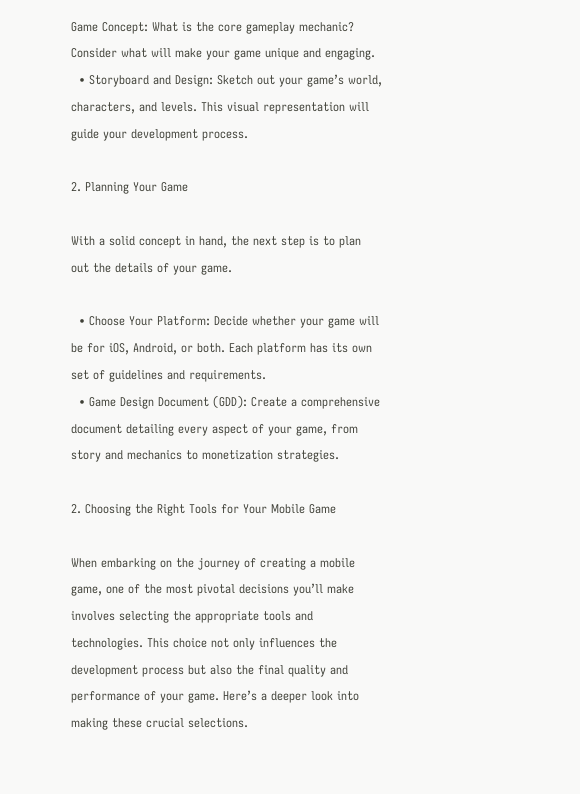Game Concept: What is the core gameplay mechanic? Consider what will make your game unique and engaging.
  • Storyboard and Design: Sketch out your game’s world, characters, and levels. This visual representation will guide your development process.

2. Planning Your Game

With a solid concept in hand, the next step is to plan out the details of your game.

  • Choose Your Platform: Decide whether your game will be for iOS, Android, or both. Each platform has its own set of guidelines and requirements.
  • Game Design Document (GDD): Create a comprehensive document detailing every aspect of your game, from story and mechanics to monetization strategies.

2. Choosing the Right Tools for Your Mobile Game

When embarking on the journey of creating a mobile game, one of the most pivotal decisions you’ll make involves selecting the appropriate tools and technologies. This choice not only influences the development process but also the final quality and performance of your game. Here’s a deeper look into making these crucial selections.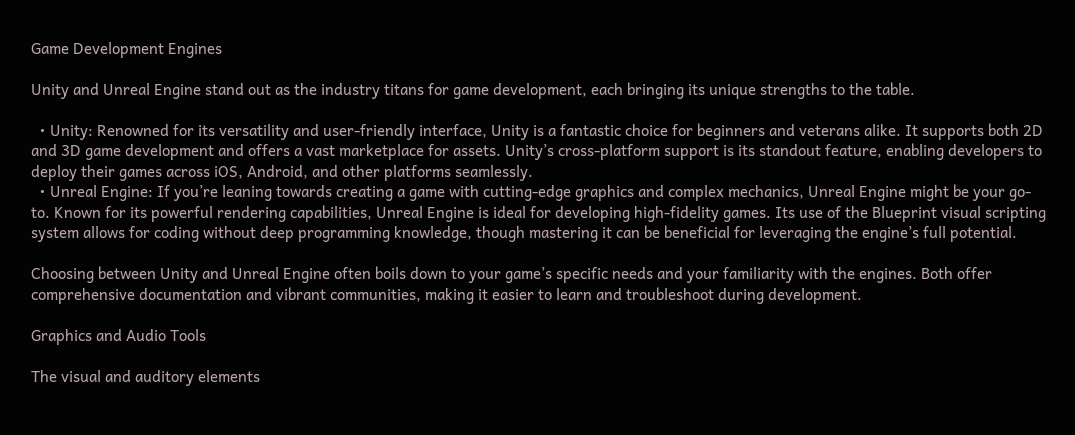Game Development Engines

Unity and Unreal Engine stand out as the industry titans for game development, each bringing its unique strengths to the table.

  • Unity: Renowned for its versatility and user-friendly interface, Unity is a fantastic choice for beginners and veterans alike. It supports both 2D and 3D game development and offers a vast marketplace for assets. Unity’s cross-platform support is its standout feature, enabling developers to deploy their games across iOS, Android, and other platforms seamlessly.
  • Unreal Engine: If you’re leaning towards creating a game with cutting-edge graphics and complex mechanics, Unreal Engine might be your go-to. Known for its powerful rendering capabilities, Unreal Engine is ideal for developing high-fidelity games. Its use of the Blueprint visual scripting system allows for coding without deep programming knowledge, though mastering it can be beneficial for leveraging the engine’s full potential.

Choosing between Unity and Unreal Engine often boils down to your game’s specific needs and your familiarity with the engines. Both offer comprehensive documentation and vibrant communities, making it easier to learn and troubleshoot during development.

Graphics and Audio Tools

The visual and auditory elements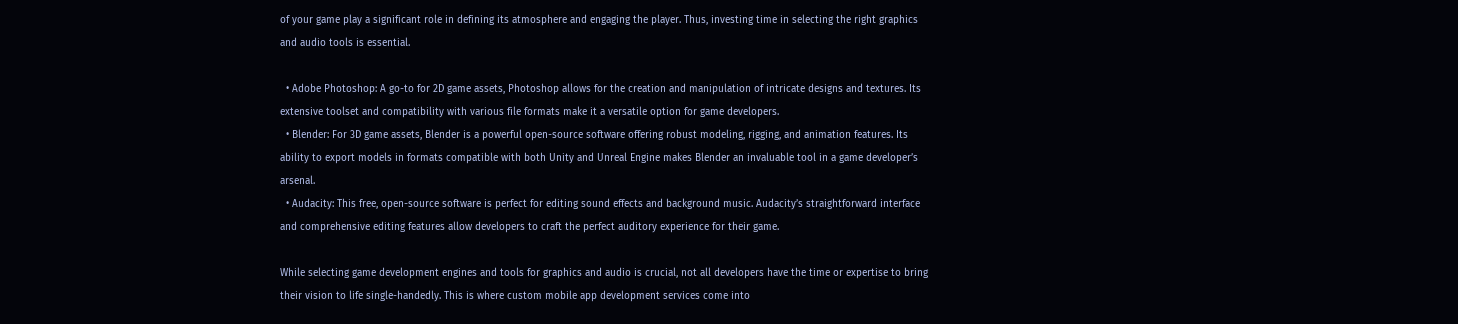of your game play a significant role in defining its atmosphere and engaging the player. Thus, investing time in selecting the right graphics and audio tools is essential.

  • Adobe Photoshop: A go-to for 2D game assets, Photoshop allows for the creation and manipulation of intricate designs and textures. Its extensive toolset and compatibility with various file formats make it a versatile option for game developers.
  • Blender: For 3D game assets, Blender is a powerful open-source software offering robust modeling, rigging, and animation features. Its ability to export models in formats compatible with both Unity and Unreal Engine makes Blender an invaluable tool in a game developer’s arsenal.
  • Audacity: This free, open-source software is perfect for editing sound effects and background music. Audacity’s straightforward interface and comprehensive editing features allow developers to craft the perfect auditory experience for their game.

While selecting game development engines and tools for graphics and audio is crucial, not all developers have the time or expertise to bring their vision to life single-handedly. This is where custom mobile app development services come into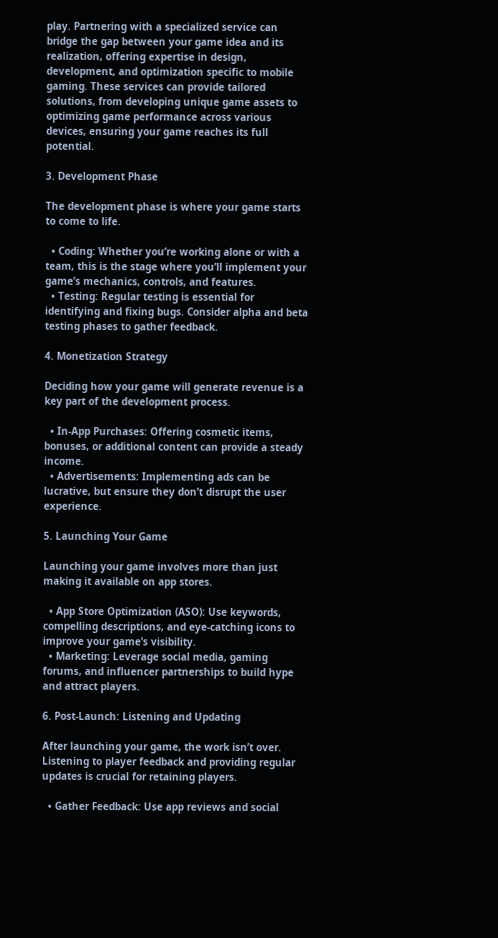play. Partnering with a specialized service can bridge the gap between your game idea and its realization, offering expertise in design, development, and optimization specific to mobile gaming. These services can provide tailored solutions, from developing unique game assets to optimizing game performance across various devices, ensuring your game reaches its full potential.

3. Development Phase

The development phase is where your game starts to come to life.

  • Coding: Whether you’re working alone or with a team, this is the stage where you’ll implement your game’s mechanics, controls, and features.
  • Testing: Regular testing is essential for identifying and fixing bugs. Consider alpha and beta testing phases to gather feedback.

4. Monetization Strategy

Deciding how your game will generate revenue is a key part of the development process.

  • In-App Purchases: Offering cosmetic items, bonuses, or additional content can provide a steady income.
  • Advertisements: Implementing ads can be lucrative, but ensure they don’t disrupt the user experience.

5. Launching Your Game

Launching your game involves more than just making it available on app stores.

  • App Store Optimization (ASO): Use keywords, compelling descriptions, and eye-catching icons to improve your game’s visibility.
  • Marketing: Leverage social media, gaming forums, and influencer partnerships to build hype and attract players.

6. Post-Launch: Listening and Updating

After launching your game, the work isn’t over. Listening to player feedback and providing regular updates is crucial for retaining players.

  • Gather Feedback: Use app reviews and social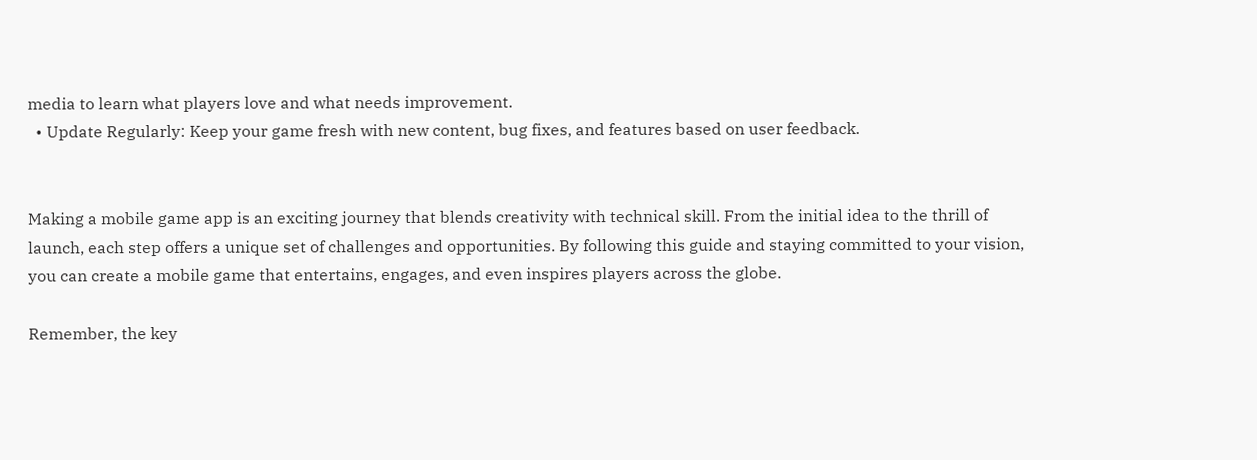media to learn what players love and what needs improvement.
  • Update Regularly: Keep your game fresh with new content, bug fixes, and features based on user feedback.


Making a mobile game app is an exciting journey that blends creativity with technical skill. From the initial idea to the thrill of launch, each step offers a unique set of challenges and opportunities. By following this guide and staying committed to your vision, you can create a mobile game that entertains, engages, and even inspires players across the globe.

Remember, the key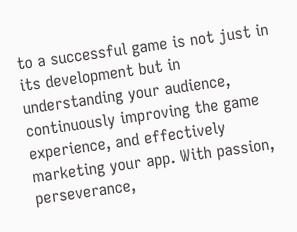to a successful game is not just in its development but in understanding your audience, continuously improving the game experience, and effectively marketing your app. With passion, perseverance,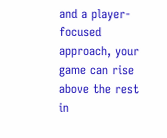and a player-focused approach, your game can rise above the rest in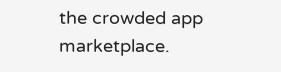the crowded app marketplace.